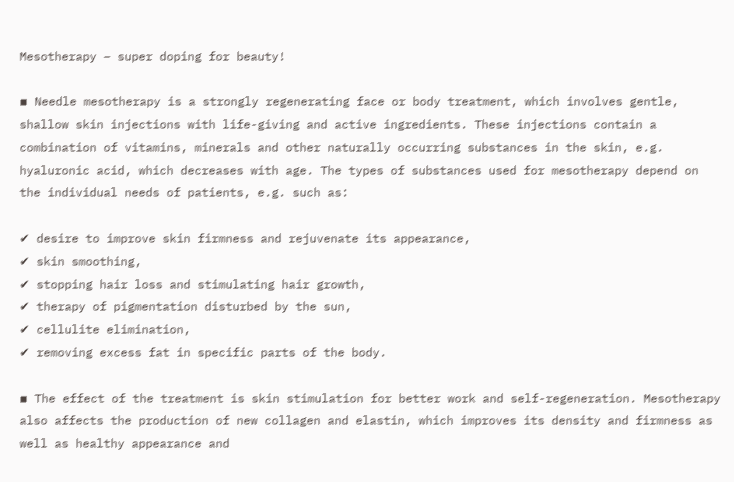Mesotherapy – super doping for beauty!

▪ Needle mesotherapy is a strongly regenerating face or body treatment, which involves gentle, shallow skin injections with life-giving and active ingredients. These injections contain a combination of vitamins, minerals and other naturally occurring substances in the skin, e.g. hyaluronic acid, which decreases with age. The types of substances used for mesotherapy depend on the individual needs of patients, e.g. such as:

✔ desire to improve skin firmness and rejuvenate its appearance,
✔ skin smoothing,
✔ stopping hair loss and stimulating hair growth,
✔ therapy of pigmentation disturbed by the sun,
✔ cellulite elimination,
✔ removing excess fat in specific parts of the body.

▪ The effect of the treatment is skin stimulation for better work and self-regeneration. Mesotherapy also affects the production of new collagen and elastin, which improves its density and firmness as well as healthy appearance and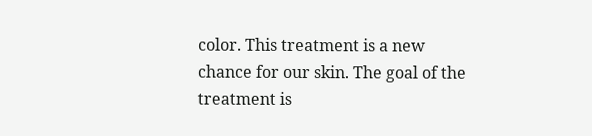color. This treatment is a new chance for our skin. The goal of the treatment is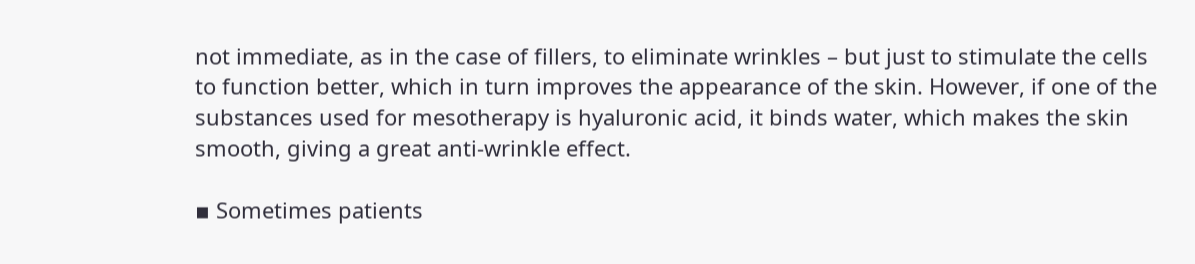not immediate, as in the case of fillers, to eliminate wrinkles – but just to stimulate the cells to function better, which in turn improves the appearance of the skin. However, if one of the substances used for mesotherapy is hyaluronic acid, it binds water, which makes the skin smooth, giving a great anti-wrinkle effect.

▪ Sometimes patients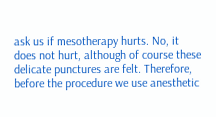ask us if mesotherapy hurts. No, it does not hurt, although of course these delicate punctures are felt. Therefore, before the procedure we use anesthetic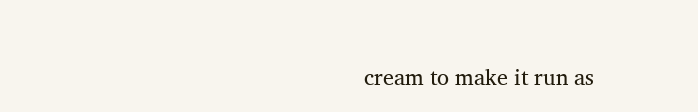cream to make it run as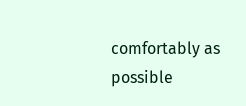comfortably as possible